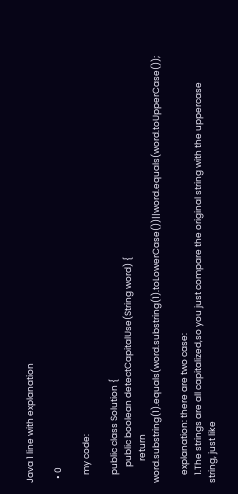Java 1 line with explanation

  • 0

    my code:

    public class Solution {
        public boolean detectCapitalUse(String word) {
           return word.substring(1).equals(word.substring(1).toLowerCase())||word.equals(word.toUpperCase());

    explanation: there are two case:
    1.The strings are all capitalized,so you just compare the original string with the uppercase string, just like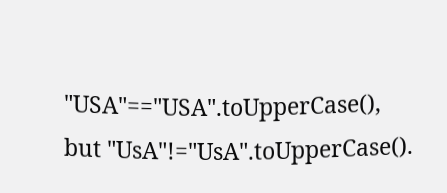"USA"=="USA".toUpperCase(), but "UsA"!="UsA".toUpperCase().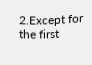2.Except for the first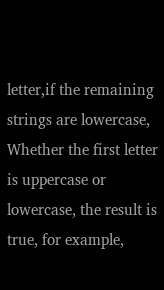letter,if the remaining strings are lowercase, Whether the first letter is uppercase or lowercase, the result is true, for example,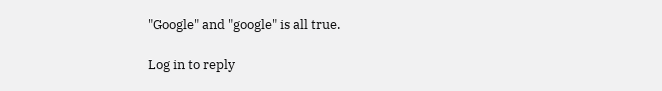"Google" and "google" is all true.

Log in to reply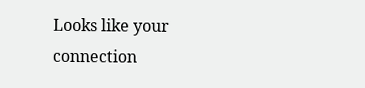Looks like your connection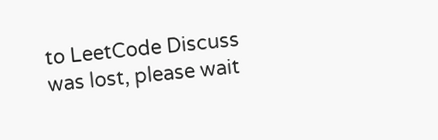to LeetCode Discuss was lost, please wait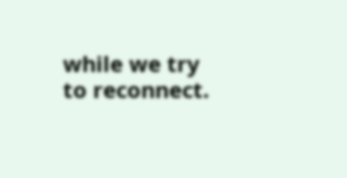while we try to reconnect.